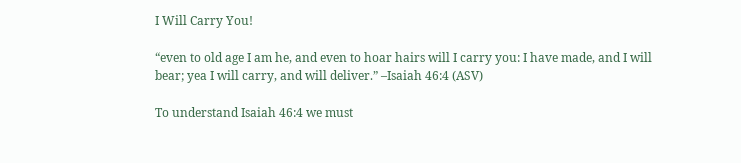I Will Carry You!

“even to old age I am he, and even to hoar hairs will I carry you: I have made, and I will bear; yea I will carry, and will deliver.” –Isaiah 46:4 (ASV)

To understand Isaiah 46:4 we must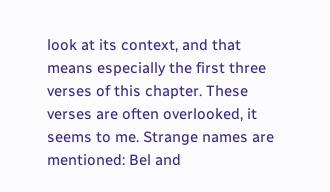look at its context, and that means especially the first three verses of this chapter. These verses are often overlooked, it seems to me. Strange names are mentioned: Bel and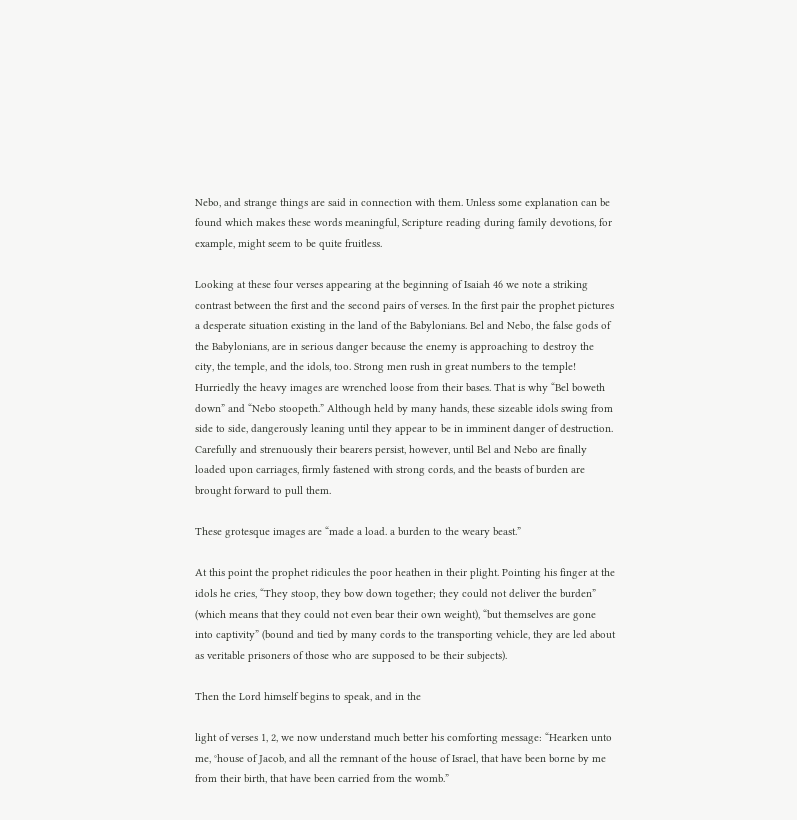Nebo, and strange things are said in connection with them. Unless some explanation can be found which makes these words meaningful, Scripture reading during family devotions, for example, might seem to be quite fruitless.

Looking at these four verses appearing at the beginning of Isaiah 46 we note a striking contrast between the first and the second pairs of verses. In the first pair the prophet pictures a desperate situation existing in the land of the Babylonians. Bel and Nebo, the false gods of the Babylonians, are in serious danger because the enemy is approaching to destroy the city, the temple, and the idols, too. Strong men rush in great numbers to the temple! Hurriedly the heavy images are wrenched loose from their bases. That is why “Bel boweth down” and “Nebo stoopeth.” Although held by many hands, these sizeable idols swing from side to side, dangerously leaning until they appear to be in imminent danger of destruction. Carefully and strenuously their bearers persist, however, until Bel and Nebo are finally loaded upon carriages, firmly fastened with strong cords, and the beasts of burden are brought forward to pull them.

These grotesque images are “made a load. a burden to the weary beast.”

At this point the prophet ridicules the poor heathen in their plight. Pointing his finger at the idols he cries, “They stoop, they bow down together; they could not deliver the burden” (which means that they could not even bear their own weight), “but themselves are gone into captivity” (bound and tied by many cords to the transporting vehicle, they are led about as veritable prisoners of those who are supposed to be their subjects).

Then the Lord himself begins to speak, and in the

light of verses 1, 2, we now understand much better his comforting message: “Hearken unto me, °house of Jacob, and all the remnant of the house of Israel, that have been borne by me from their birth, that have been carried from the womb.”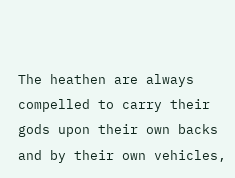The heathen are always compelled to carry their gods upon their own backs and by their own vehicles,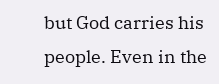but God carries his people. Even in the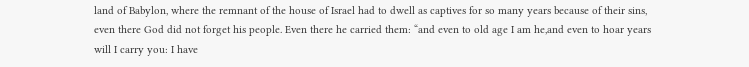land of Babylon, where the remnant of the house of Israel had to dwell as captives for so many years because of their sins, even there God did not forget his people. Even there he carried them: “and even to old age I am he,and even to hoar years will I carry you: I have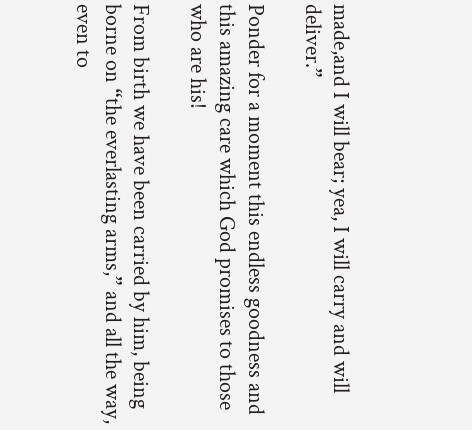made,and I will bear; yea, I will carry and will deliver.”

Ponder for a moment this endless goodness and this amazing care which God promises to those who are his!

From birth we have been carried by him, being borne on “the everlasting arms,” and all the way, even to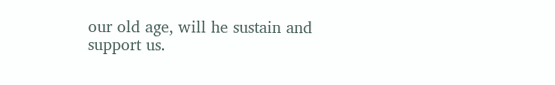our old age, will he sustain and support us.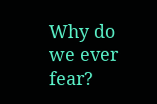Why do we ever fear?